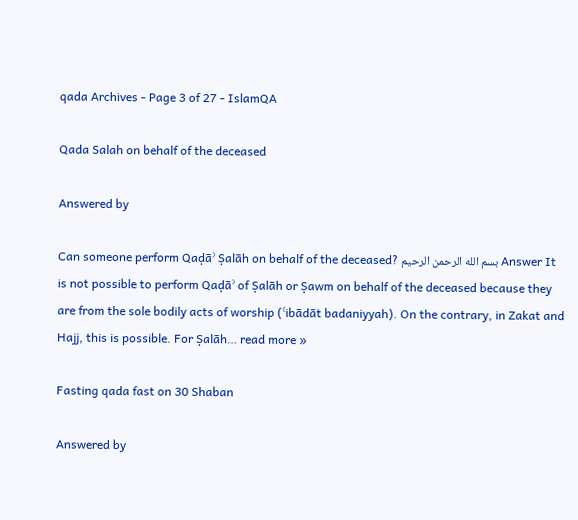qada Archives - Page 3 of 27 - IslamQA

Qada Salah on behalf of the deceased

Answered by

Can someone perform Qaḍāʾ Ṣalāh on behalf of the deceased? بسم الله الرحمن الرحیم Answer It is not possible to perform Qaḍāʾ of Ṣalāh or Ṣawm on behalf of the deceased because they are from the sole bodily acts of worship (ʿibādāt badaniyyah). On the contrary, in Zakat and Hajj, this is possible. For Ṣalāh… read more »

Fasting qada fast on 30 Shaban

Answered by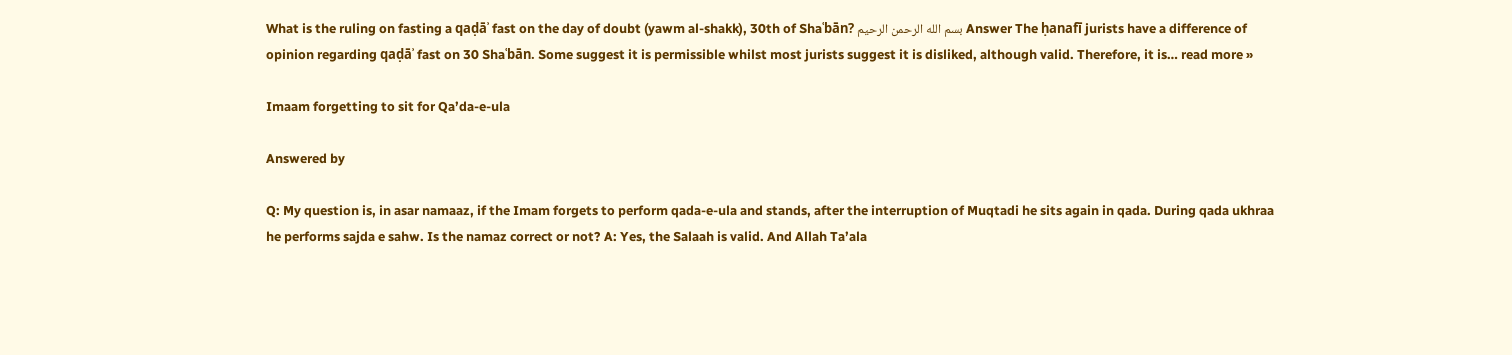What is the ruling on fasting a qaḍāʾ fast on the day of doubt (yawm al-shakk), 30th of Shaʿbān? بسم الله الرحمن الرحیم Answer The ḥanafī jurists have a difference of opinion regarding qaḍāʾ fast on 30 Shaʿbān. Some suggest it is permissible whilst most jurists suggest it is disliked, although valid. Therefore, it is… read more »

Imaam forgetting to sit for Qa’da-e-ula

Answered by

Q: My question is, in asar namaaz, if the Imam forgets to perform qada-e-ula and stands, after the interruption of Muqtadi he sits again in qada. During qada ukhraa he performs sajda e sahw. Is the namaz correct or not? A: Yes, the Salaah is valid. And Allah Ta’ala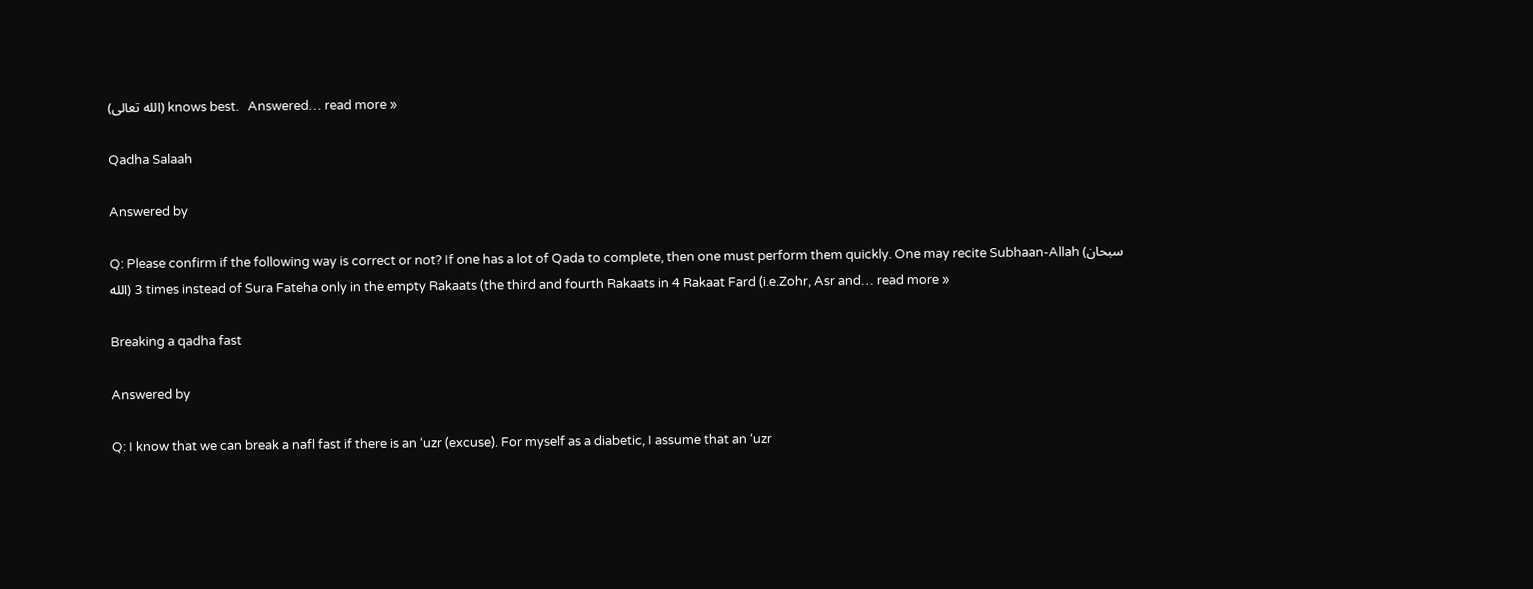(الله تعالى) knows best.   Answered… read more »

Qadha Salaah

Answered by

Q: Please confirm if the following way is correct or not? If one has a lot of Qada to complete, then one must perform them quickly. One may recite Subhaan-Allah (سبحان الله) 3 times instead of Sura Fateha only in the empty Rakaats (the third and fourth Rakaats in 4 Rakaat Fard (i.e.Zohr, Asr and… read more »

Breaking a qadha fast

Answered by

Q: I know that we can break a nafl fast if there is an ‘uzr (excuse). For myself as a diabetic, I assume that an ‘uzr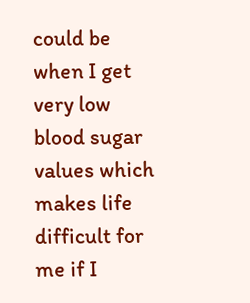could be when I get very low blood sugar values which makes life difficult for me if I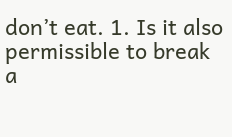don’t eat. 1. Is it also permissible to break a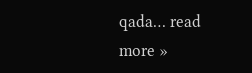qada… read more »